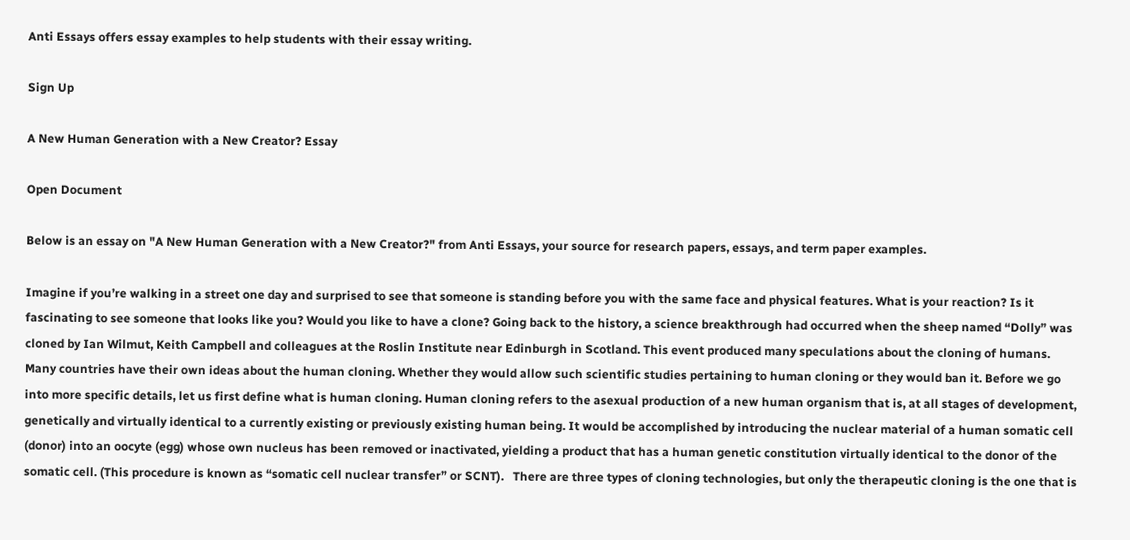Anti Essays offers essay examples to help students with their essay writing.

Sign Up

A New Human Generation with a New Creator? Essay

Open Document

Below is an essay on "A New Human Generation with a New Creator?" from Anti Essays, your source for research papers, essays, and term paper examples.

Imagine if you’re walking in a street one day and surprised to see that someone is standing before you with the same face and physical features. What is your reaction? Is it fascinating to see someone that looks like you? Would you like to have a clone? Going back to the history, a science breakthrough had occurred when the sheep named “Dolly” was cloned by Ian Wilmut, Keith Campbell and colleagues at the Roslin Institute near Edinburgh in Scotland. This event produced many speculations about the cloning of humans. Many countries have their own ideas about the human cloning. Whether they would allow such scientific studies pertaining to human cloning or they would ban it. Before we go into more specific details, let us first define what is human cloning. Human cloning refers to the asexual production of a new human organism that is, at all stages of development, genetically and virtually identical to a currently existing or previously existing human being. It would be accomplished by introducing the nuclear material of a human somatic cell (donor) into an oocyte (egg) whose own nucleus has been removed or inactivated, yielding a product that has a human genetic constitution virtually identical to the donor of the somatic cell. (This procedure is known as “somatic cell nuclear transfer” or SCNT).   There are three types of cloning technologies, but only the therapeutic cloning is the one that is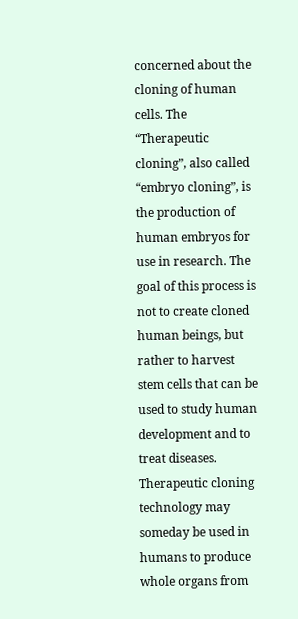concerned about the cloning of human cells. The “Therapeutic cloning”, also called “embryo cloning”, is the production of human embryos for use in research. The goal of this process is not to create cloned human beings, but rather to harvest stem cells that can be used to study human development and to treat diseases. Therapeutic cloning technology may someday be used in humans to produce whole organs from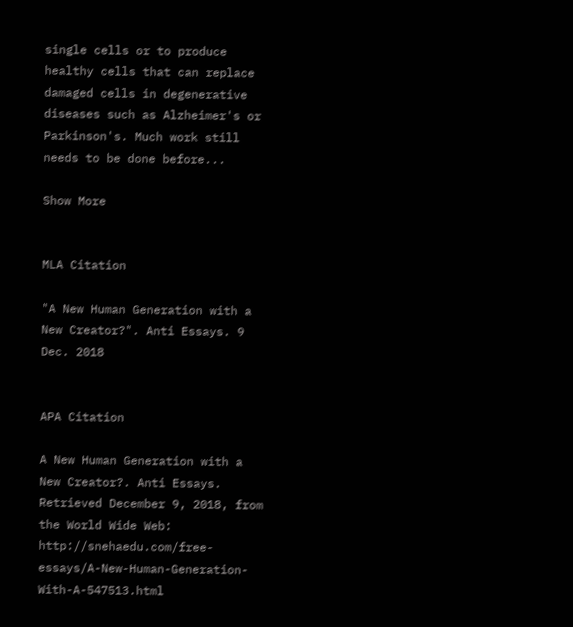single cells or to produce healthy cells that can replace damaged cells in degenerative diseases such as Alzheimer's or Parkinson's. Much work still needs to be done before...

Show More


MLA Citation

"A New Human Generation with a New Creator?". Anti Essays. 9 Dec. 2018


APA Citation

A New Human Generation with a New Creator?. Anti Essays. Retrieved December 9, 2018, from the World Wide Web: http://snehaedu.com/free-essays/A-New-Human-Generation-With-A-547513.html